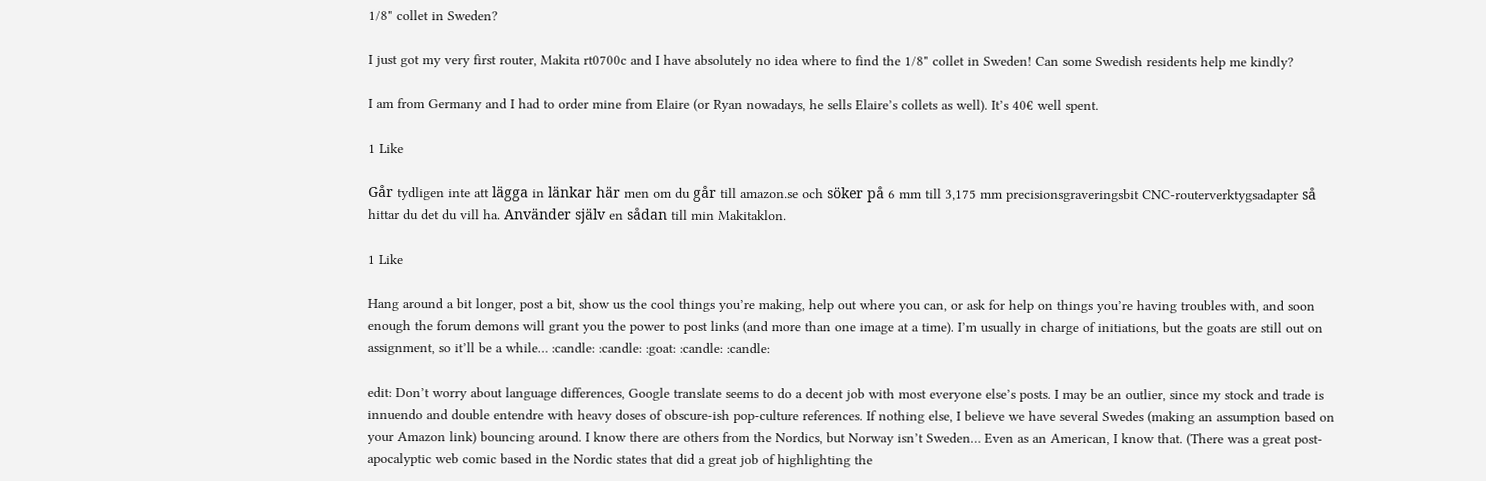1/8" collet in Sweden?

I just got my very first router, Makita rt0700c and I have absolutely no idea where to find the 1/8" collet in Sweden! Can some Swedish residents help me kindly?

I am from Germany and I had to order mine from Elaire (or Ryan nowadays, he sells Elaire’s collets as well). It’s 40€ well spent.

1 Like

Går tydligen inte att lägga in länkar här men om du går till amazon.se och söker på 6 mm till 3,175 mm precisionsgraveringsbit CNC-routerverktygsadapter så hittar du det du vill ha. Använder själv en sådan till min Makitaklon.

1 Like

Hang around a bit longer, post a bit, show us the cool things you’re making, help out where you can, or ask for help on things you’re having troubles with, and soon enough the forum demons will grant you the power to post links (and more than one image at a time). I’m usually in charge of initiations, but the goats are still out on assignment, so it’ll be a while… :candle: :candle: :goat: :candle: :candle:

edit: Don’t worry about language differences, Google translate seems to do a decent job with most everyone else’s posts. I may be an outlier, since my stock and trade is innuendo and double entendre with heavy doses of obscure-ish pop-culture references. If nothing else, I believe we have several Swedes (making an assumption based on your Amazon link) bouncing around. I know there are others from the Nordics, but Norway isn’t Sweden… Even as an American, I know that. (There was a great post-apocalyptic web comic based in the Nordic states that did a great job of highlighting the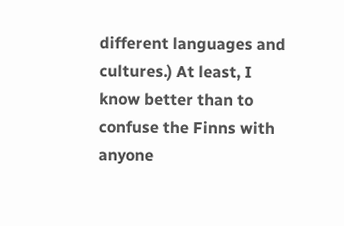different languages and cultures.) At least, I know better than to confuse the Finns with anyone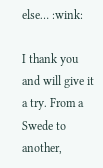else… :wink:

I thank you and will give it a try. From a Swede to another,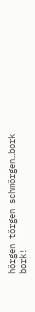hörgen törgen schmörgen…bork bork!